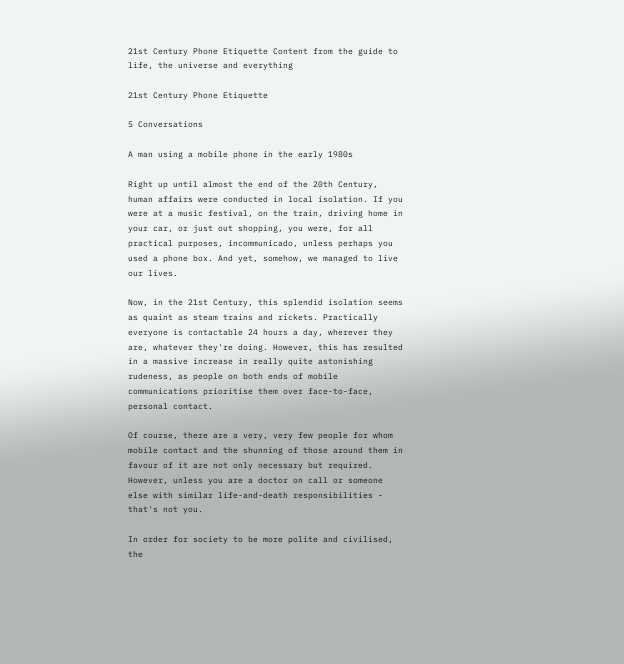21st Century Phone Etiquette Content from the guide to life, the universe and everything

21st Century Phone Etiquette

5 Conversations

A man using a mobile phone in the early 1980s

Right up until almost the end of the 20th Century, human affairs were conducted in local isolation. If you were at a music festival, on the train, driving home in your car, or just out shopping, you were, for all practical purposes, incommunicado, unless perhaps you used a phone box. And yet, somehow, we managed to live our lives.

Now, in the 21st Century, this splendid isolation seems as quaint as steam trains and rickets. Practically everyone is contactable 24 hours a day, wherever they are, whatever they're doing. However, this has resulted in a massive increase in really quite astonishing rudeness, as people on both ends of mobile communications prioritise them over face-to-face, personal contact.

Of course, there are a very, very few people for whom mobile contact and the shunning of those around them in favour of it are not only necessary but required. However, unless you are a doctor on call or someone else with similar life-and-death responsibilities - that's not you.

In order for society to be more polite and civilised, the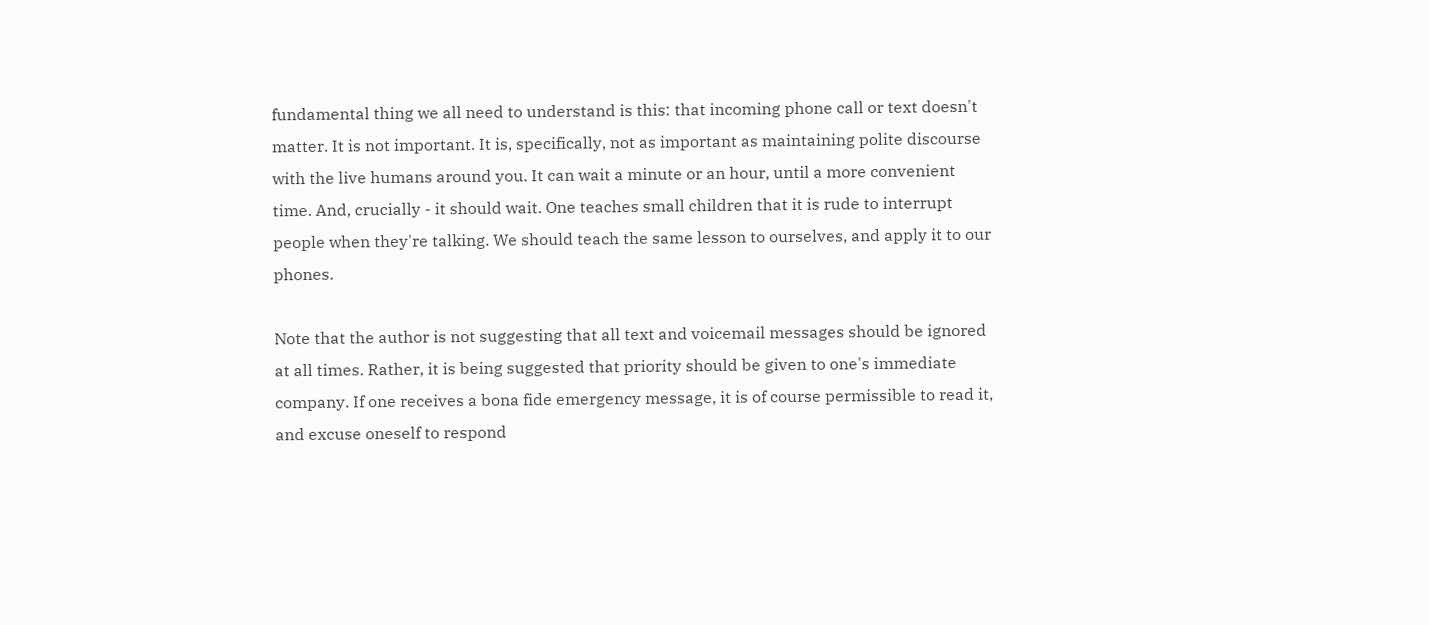fundamental thing we all need to understand is this: that incoming phone call or text doesn't matter. It is not important. It is, specifically, not as important as maintaining polite discourse with the live humans around you. It can wait a minute or an hour, until a more convenient time. And, crucially - it should wait. One teaches small children that it is rude to interrupt people when they're talking. We should teach the same lesson to ourselves, and apply it to our phones.

Note that the author is not suggesting that all text and voicemail messages should be ignored at all times. Rather, it is being suggested that priority should be given to one's immediate company. If one receives a bona fide emergency message, it is of course permissible to read it, and excuse oneself to respond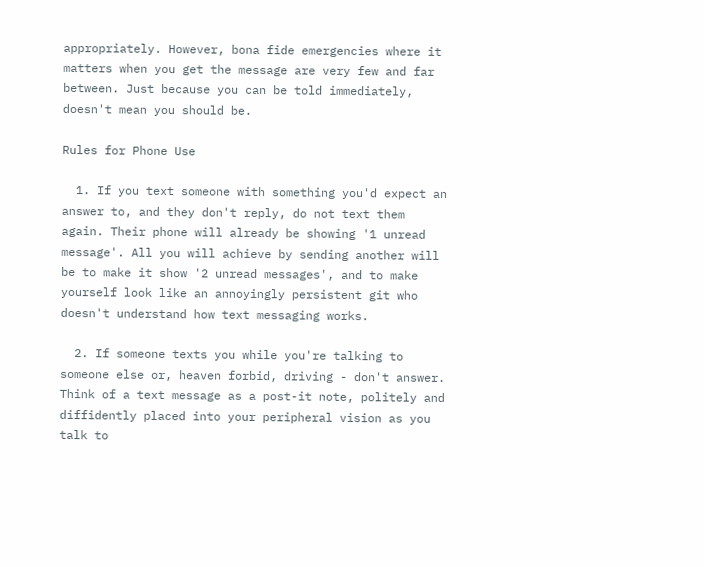appropriately. However, bona fide emergencies where it matters when you get the message are very few and far between. Just because you can be told immediately, doesn't mean you should be.

Rules for Phone Use

  1. If you text someone with something you'd expect an answer to, and they don't reply, do not text them again. Their phone will already be showing '1 unread message'. All you will achieve by sending another will be to make it show '2 unread messages', and to make yourself look like an annoyingly persistent git who doesn't understand how text messaging works.

  2. If someone texts you while you're talking to someone else or, heaven forbid, driving - don't answer. Think of a text message as a post-it note, politely and diffidently placed into your peripheral vision as you talk to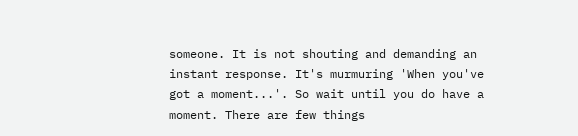someone. It is not shouting and demanding an instant response. It's murmuring 'When you've got a moment...'. So wait until you do have a moment. There are few things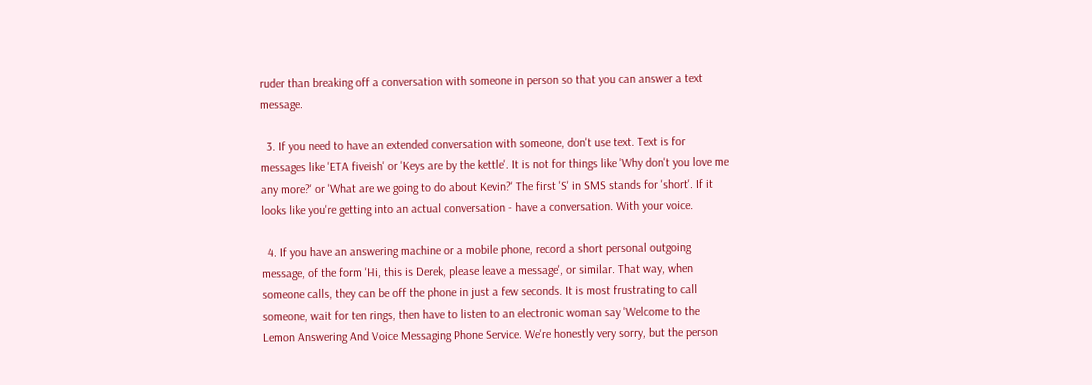ruder than breaking off a conversation with someone in person so that you can answer a text message.

  3. If you need to have an extended conversation with someone, don't use text. Text is for messages like 'ETA fiveish' or 'Keys are by the kettle'. It is not for things like 'Why don't you love me any more?' or 'What are we going to do about Kevin?' The first 'S' in SMS stands for 'short'. If it looks like you're getting into an actual conversation - have a conversation. With your voice.

  4. If you have an answering machine or a mobile phone, record a short personal outgoing message, of the form 'Hi, this is Derek, please leave a message', or similar. That way, when someone calls, they can be off the phone in just a few seconds. It is most frustrating to call someone, wait for ten rings, then have to listen to an electronic woman say 'Welcome to the Lemon Answering And Voice Messaging Phone Service. We're honestly very sorry, but the person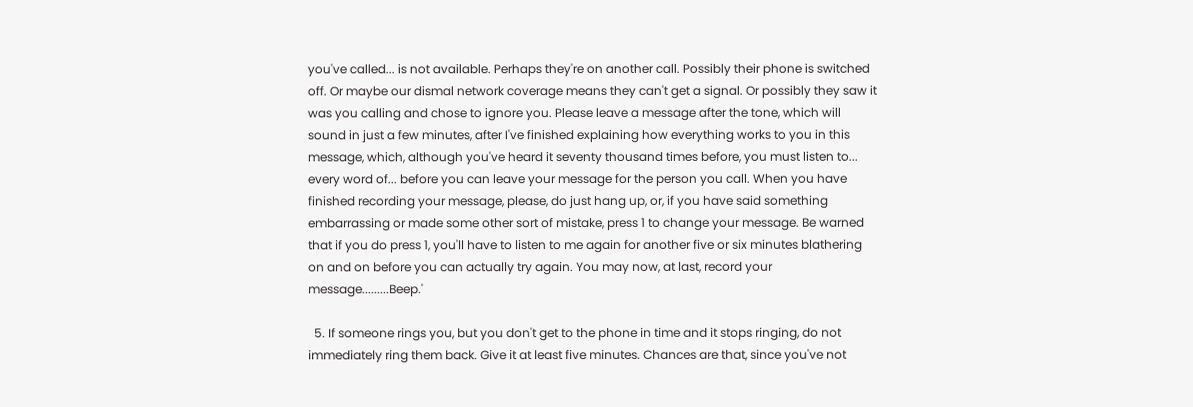you've called... is not available. Perhaps they're on another call. Possibly their phone is switched off. Or maybe our dismal network coverage means they can't get a signal. Or possibly they saw it was you calling and chose to ignore you. Please leave a message after the tone, which will sound in just a few minutes, after I've finished explaining how everything works to you in this message, which, although you've heard it seventy thousand times before, you must listen to... every word of... before you can leave your message for the person you call. When you have finished recording your message, please, do just hang up, or, if you have said something embarrassing or made some other sort of mistake, press 1 to change your message. Be warned that if you do press 1, you'll have to listen to me again for another five or six minutes blathering on and on before you can actually try again. You may now, at last, record your message.........Beep.'

  5. If someone rings you, but you don't get to the phone in time and it stops ringing, do not immediately ring them back. Give it at least five minutes. Chances are that, since you've not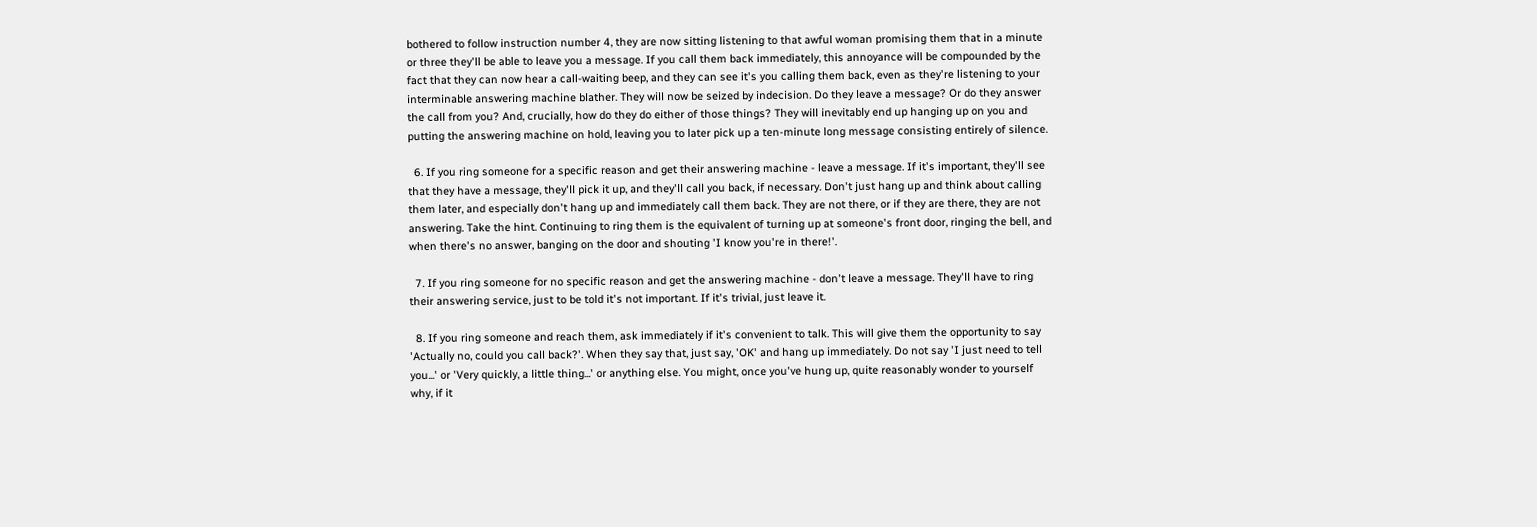bothered to follow instruction number 4, they are now sitting listening to that awful woman promising them that in a minute or three they'll be able to leave you a message. If you call them back immediately, this annoyance will be compounded by the fact that they can now hear a call-waiting beep, and they can see it's you calling them back, even as they're listening to your interminable answering machine blather. They will now be seized by indecision. Do they leave a message? Or do they answer the call from you? And, crucially, how do they do either of those things? They will inevitably end up hanging up on you and putting the answering machine on hold, leaving you to later pick up a ten-minute long message consisting entirely of silence.

  6. If you ring someone for a specific reason and get their answering machine - leave a message. If it's important, they'll see that they have a message, they'll pick it up, and they'll call you back, if necessary. Don't just hang up and think about calling them later, and especially don't hang up and immediately call them back. They are not there, or if they are there, they are not answering. Take the hint. Continuing to ring them is the equivalent of turning up at someone's front door, ringing the bell, and when there's no answer, banging on the door and shouting 'I know you're in there!'.

  7. If you ring someone for no specific reason and get the answering machine - don't leave a message. They'll have to ring their answering service, just to be told it's not important. If it's trivial, just leave it.

  8. If you ring someone and reach them, ask immediately if it's convenient to talk. This will give them the opportunity to say 'Actually no, could you call back?'. When they say that, just say, 'OK' and hang up immediately. Do not say 'I just need to tell you...' or 'Very quickly, a little thing...' or anything else. You might, once you've hung up, quite reasonably wonder to yourself why, if it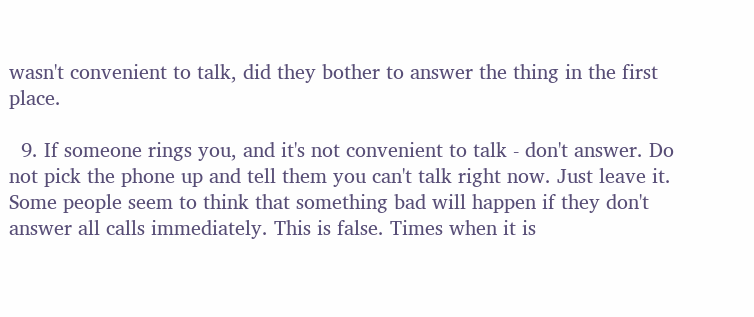wasn't convenient to talk, did they bother to answer the thing in the first place.

  9. If someone rings you, and it's not convenient to talk - don't answer. Do not pick the phone up and tell them you can't talk right now. Just leave it. Some people seem to think that something bad will happen if they don't answer all calls immediately. This is false. Times when it is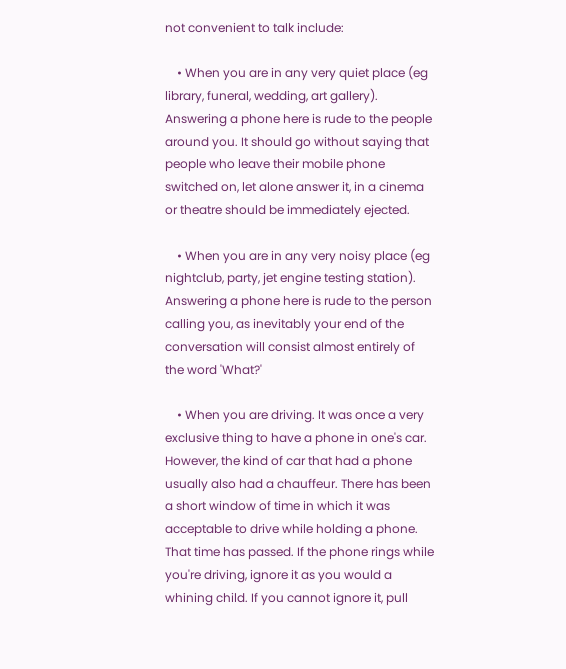not convenient to talk include:

    • When you are in any very quiet place (eg library, funeral, wedding, art gallery). Answering a phone here is rude to the people around you. It should go without saying that people who leave their mobile phone switched on, let alone answer it, in a cinema or theatre should be immediately ejected.

    • When you are in any very noisy place (eg nightclub, party, jet engine testing station). Answering a phone here is rude to the person calling you, as inevitably your end of the conversation will consist almost entirely of the word 'What?'

    • When you are driving. It was once a very exclusive thing to have a phone in one's car. However, the kind of car that had a phone usually also had a chauffeur. There has been a short window of time in which it was acceptable to drive while holding a phone. That time has passed. If the phone rings while you're driving, ignore it as you would a whining child. If you cannot ignore it, pull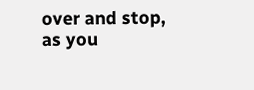over and stop, as you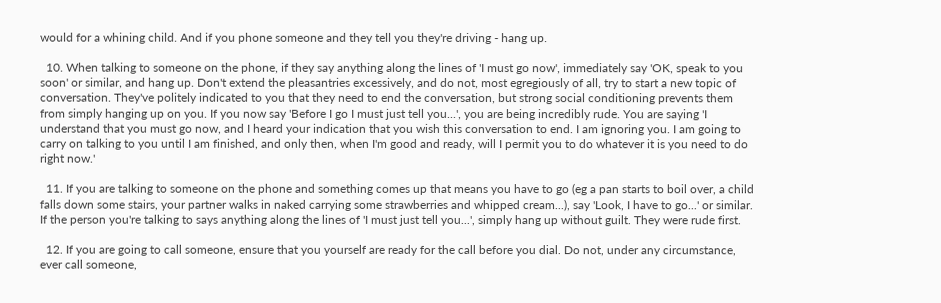would for a whining child. And if you phone someone and they tell you they're driving - hang up.

  10. When talking to someone on the phone, if they say anything along the lines of 'I must go now', immediately say 'OK, speak to you soon' or similar, and hang up. Don't extend the pleasantries excessively, and do not, most egregiously of all, try to start a new topic of conversation. They've politely indicated to you that they need to end the conversation, but strong social conditioning prevents them from simply hanging up on you. If you now say 'Before I go I must just tell you...', you are being incredibly rude. You are saying 'I understand that you must go now, and I heard your indication that you wish this conversation to end. I am ignoring you. I am going to carry on talking to you until I am finished, and only then, when I'm good and ready, will I permit you to do whatever it is you need to do right now.'

  11. If you are talking to someone on the phone and something comes up that means you have to go (eg a pan starts to boil over, a child falls down some stairs, your partner walks in naked carrying some strawberries and whipped cream...), say 'Look, I have to go...' or similar. If the person you're talking to says anything along the lines of 'I must just tell you...', simply hang up without guilt. They were rude first.

  12. If you are going to call someone, ensure that you yourself are ready for the call before you dial. Do not, under any circumstance, ever call someone,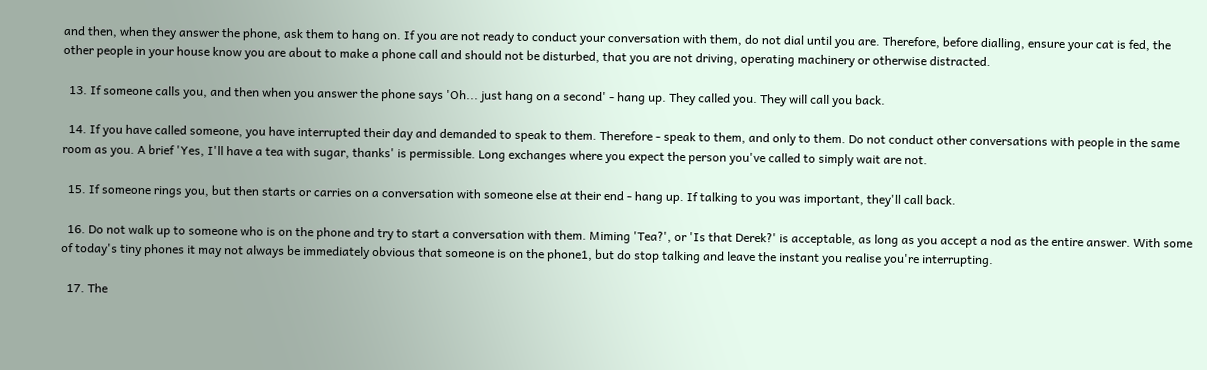and then, when they answer the phone, ask them to hang on. If you are not ready to conduct your conversation with them, do not dial until you are. Therefore, before dialling, ensure your cat is fed, the other people in your house know you are about to make a phone call and should not be disturbed, that you are not driving, operating machinery or otherwise distracted.

  13. If someone calls you, and then when you answer the phone says 'Oh... just hang on a second' - hang up. They called you. They will call you back.

  14. If you have called someone, you have interrupted their day and demanded to speak to them. Therefore - speak to them, and only to them. Do not conduct other conversations with people in the same room as you. A brief 'Yes, I'll have a tea with sugar, thanks' is permissible. Long exchanges where you expect the person you've called to simply wait are not.

  15. If someone rings you, but then starts or carries on a conversation with someone else at their end - hang up. If talking to you was important, they'll call back.

  16. Do not walk up to someone who is on the phone and try to start a conversation with them. Miming 'Tea?', or 'Is that Derek?' is acceptable, as long as you accept a nod as the entire answer. With some of today's tiny phones it may not always be immediately obvious that someone is on the phone1, but do stop talking and leave the instant you realise you're interrupting.

  17. The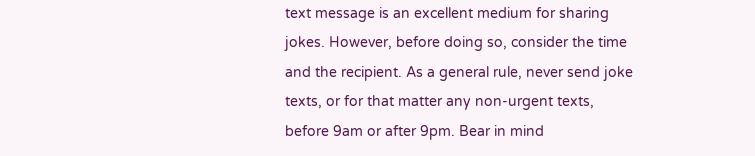text message is an excellent medium for sharing jokes. However, before doing so, consider the time and the recipient. As a general rule, never send joke texts, or for that matter any non-urgent texts, before 9am or after 9pm. Bear in mind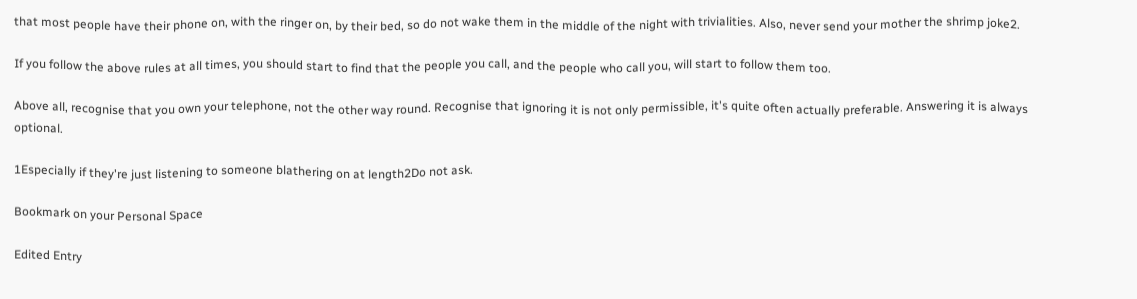that most people have their phone on, with the ringer on, by their bed, so do not wake them in the middle of the night with trivialities. Also, never send your mother the shrimp joke2.

If you follow the above rules at all times, you should start to find that the people you call, and the people who call you, will start to follow them too.

Above all, recognise that you own your telephone, not the other way round. Recognise that ignoring it is not only permissible, it's quite often actually preferable. Answering it is always optional.

1Especially if they're just listening to someone blathering on at length2Do not ask.

Bookmark on your Personal Space

Edited Entry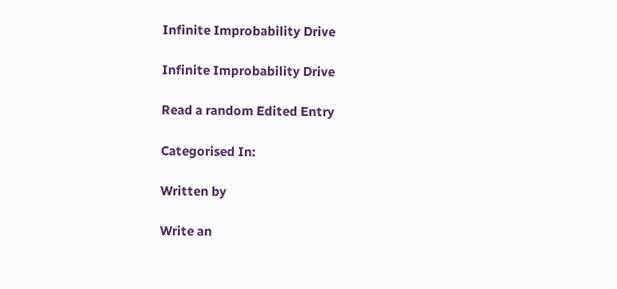Infinite Improbability Drive

Infinite Improbability Drive

Read a random Edited Entry

Categorised In:

Written by

Write an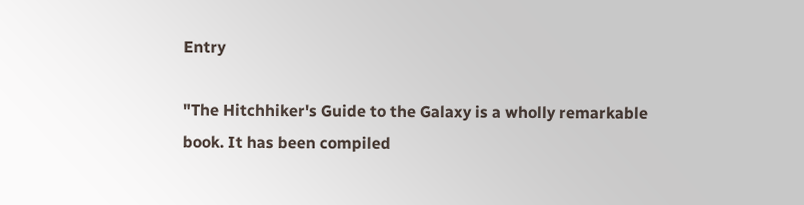Entry

"The Hitchhiker's Guide to the Galaxy is a wholly remarkable book. It has been compiled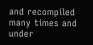and recompiled many times and under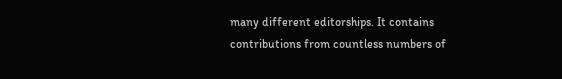many different editorships. It contains contributions from countless numbers of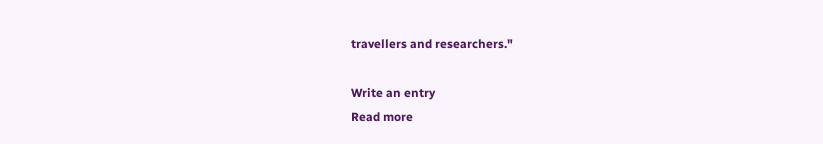travellers and researchers."

Write an entry
Read more